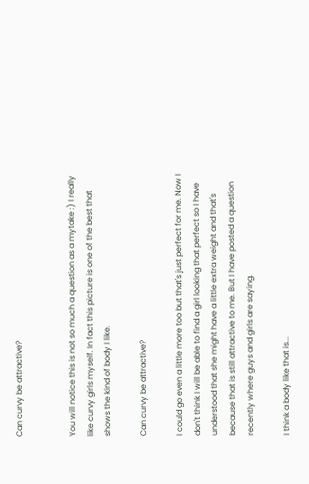Can curvy be attractive?


You will notice this is not so much a question as a mytake :) I really like curvy girls myself. In fact this picture is one of the best that shows the kind of body I like.

Can curvy be attractive?

I could go even a little more too but that's just perfect for me. Now I don't think I will be able to find a girl looking that perfect so I have understood that she might have a little extra weight and that's because that is still attractive to me. But I have posted a question recently where guys and girls are saying.

I think a body like that is...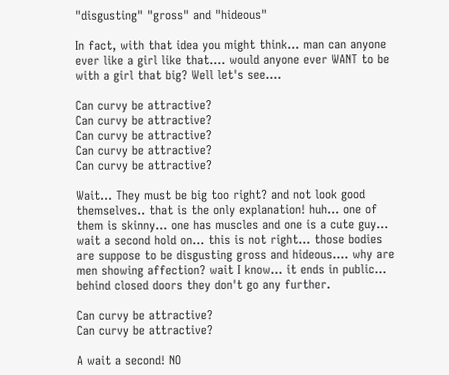"disgusting" "gross" and "hideous"

In fact, with that idea you might think... man can anyone ever like a girl like that.... would anyone ever WANT to be with a girl that big? Well let's see....

Can curvy be attractive?
Can curvy be attractive?
Can curvy be attractive?
Can curvy be attractive?
Can curvy be attractive?

Wait... They must be big too right? and not look good themselves.. that is the only explanation! huh... one of them is skinny... one has muscles and one is a cute guy... wait a second hold on... this is not right... those bodies are suppose to be disgusting gross and hideous.... why are men showing affection? wait I know... it ends in public... behind closed doors they don't go any further.

Can curvy be attractive?
Can curvy be attractive?

A wait a second! NO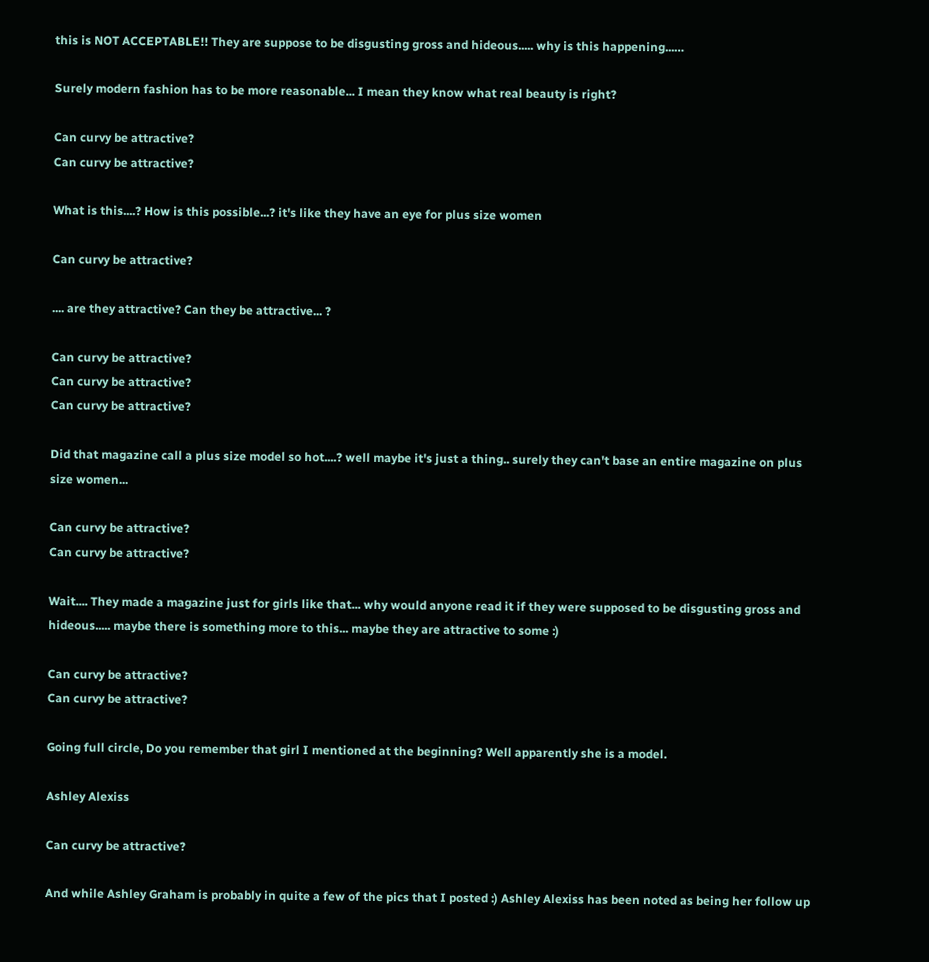this is NOT ACCEPTABLE!! They are suppose to be disgusting gross and hideous..... why is this happening...…

Surely modern fashion has to be more reasonable... I mean they know what real beauty is right?

Can curvy be attractive?
Can curvy be attractive?

What is this....? How is this possible...? it's like they have an eye for plus size women

Can curvy be attractive?

.... are they attractive? Can they be attractive... ?

Can curvy be attractive?
Can curvy be attractive?
Can curvy be attractive?

Did that magazine call a plus size model so hot....? well maybe it's just a thing.. surely they can't base an entire magazine on plus size women...

Can curvy be attractive?
Can curvy be attractive?

Wait.... They made a magazine just for girls like that... why would anyone read it if they were supposed to be disgusting gross and hideous..... maybe there is something more to this... maybe they are attractive to some :)

Can curvy be attractive?
Can curvy be attractive?

Going full circle, Do you remember that girl I mentioned at the beginning? Well apparently she is a model.

Ashley Alexiss

Can curvy be attractive?

And while Ashley Graham is probably in quite a few of the pics that I posted :) Ashley Alexiss has been noted as being her follow up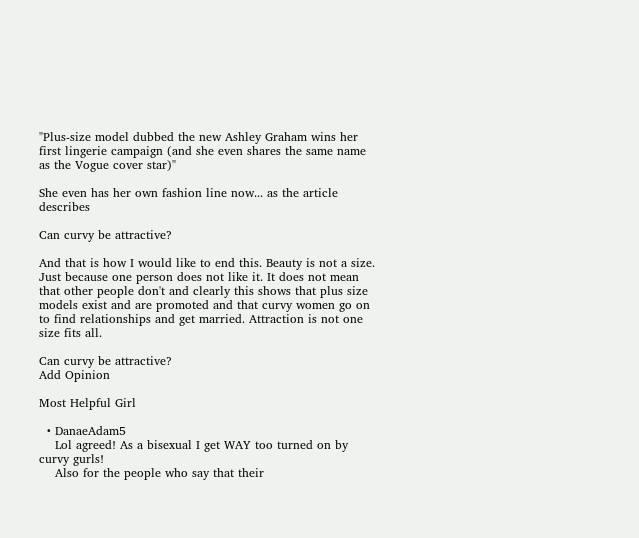"Plus-size model dubbed the new Ashley Graham wins her first lingerie campaign (and she even shares the same name as the Vogue cover star)"

She even has her own fashion line now... as the article describes

Can curvy be attractive?

And that is how I would like to end this. Beauty is not a size. Just because one person does not like it. It does not mean that other people don't and clearly this shows that plus size models exist and are promoted and that curvy women go on to find relationships and get married. Attraction is not one size fits all.

Can curvy be attractive?
Add Opinion

Most Helpful Girl

  • DanaeAdam5
    Lol agreed! As a bisexual I get WAY too turned on by curvy gurls!
    Also for the people who say that their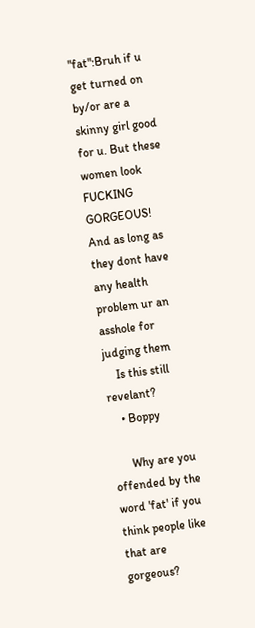"fat":Bruh if u get turned on by/or are a skinny girl good for u. But these women look FUCKING GORGEOUS! And as long as they dont have any health problem ur an asshole for judging them
    Is this still revelant?
    • Boppy

      Why are you offended by the word 'fat' if you think people like that are gorgeous?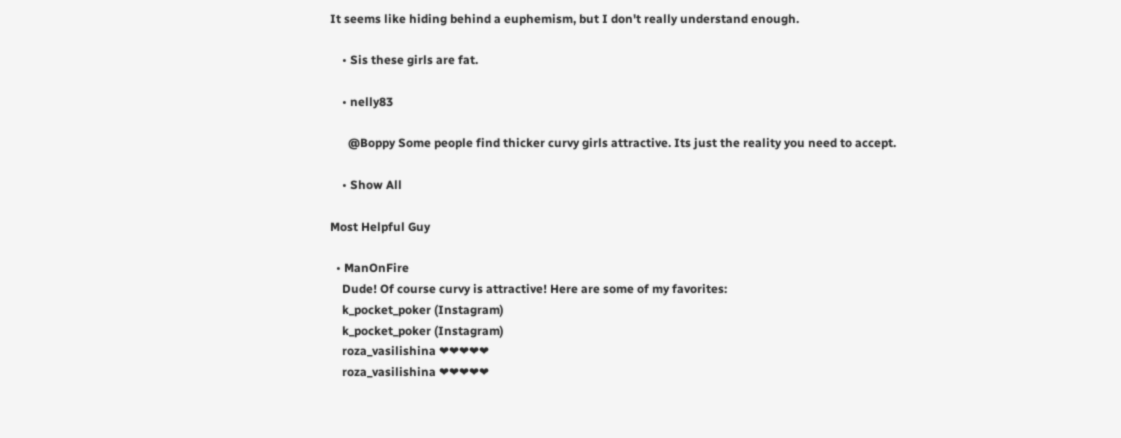It seems like hiding behind a euphemism, but I don't really understand enough.

    • Sis these girls are fat.

    • nelly83

      @Boppy Some people find thicker curvy girls attractive. Its just the reality you need to accept.

    • Show All

Most Helpful Guy

  • ManOnFire
    Dude! Of course curvy is attractive! Here are some of my favorites:
    k_pocket_poker (Instagram)
    k_pocket_poker (Instagram)
    roza_vasilishina ❤❤❤❤❤
    roza_vasilishina ❤❤❤❤❤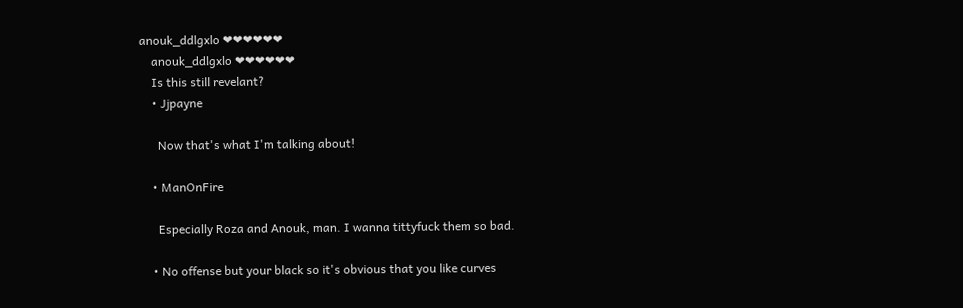anouk_ddlgxlo ❤❤❤❤❤❤
    anouk_ddlgxlo ❤❤❤❤❤❤
    Is this still revelant?
    • Jjpayne

      Now that's what I'm talking about!

    • ManOnFire

      Especially Roza and Anouk, man. I wanna tittyfuck them so bad.

    • No offense but your black so it's obvious that you like curves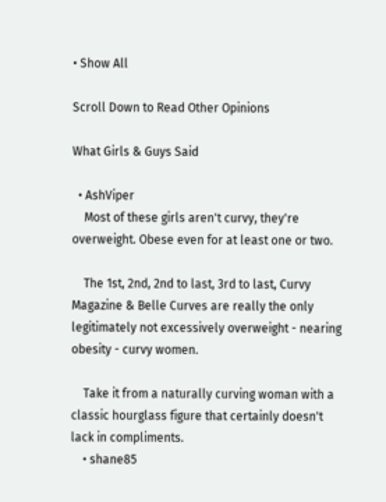• Show All

Scroll Down to Read Other Opinions

What Girls & Guys Said

  • AshViper
    Most of these girls aren't curvy, they're overweight. Obese even for at least one or two.

    The 1st, 2nd, 2nd to last, 3rd to last, Curvy Magazine & Belle Curves are really the only legitimately not excessively overweight - nearing obesity - curvy women.

    Take it from a naturally curving woman with a classic hourglass figure that certainly doesn't lack in compliments.
    • shane85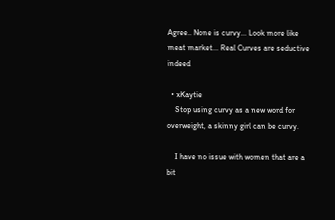Agree.. None is curvy... Look more like meat market... Real Curves are seductive indeed

  • xKaytie
    Stop using curvy as a new word for overweight, a skinny girl can be curvy.

    I have no issue with women that are a bit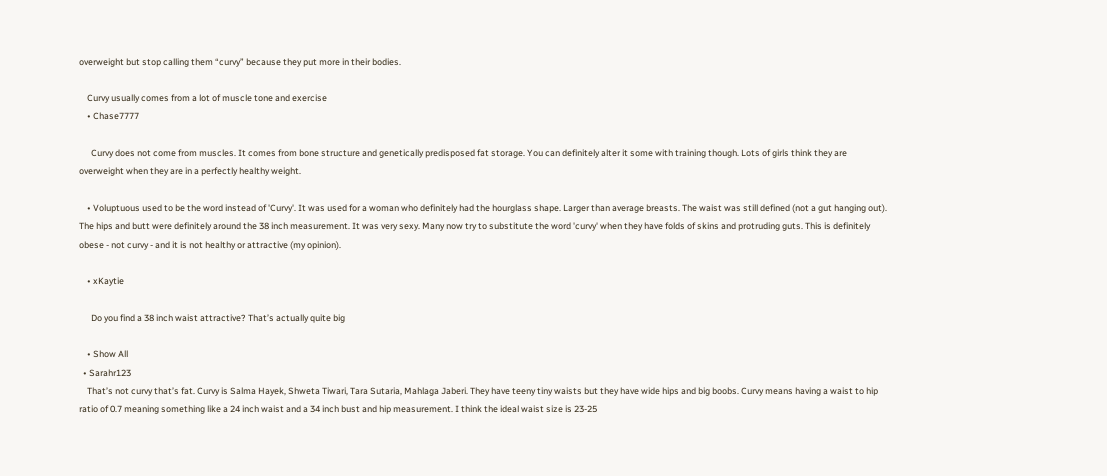overweight but stop calling them “curvy” because they put more in their bodies.

    Curvy usually comes from a lot of muscle tone and exercise
    • Chase7777

      Curvy does not come from muscles. It comes from bone structure and genetically predisposed fat storage. You can definitely alter it some with training though. Lots of girls think they are overweight when they are in a perfectly healthy weight.

    • Voluptuous used to be the word instead of 'Curvy'. It was used for a woman who definitely had the hourglass shape. Larger than average breasts. The waist was still defined (not a gut hanging out). The hips and butt were definitely around the 38 inch measurement. It was very sexy. Many now try to substitute the word 'curvy' when they have folds of skins and protruding guts. This is definitely obese - not curvy - and it is not healthy or attractive (my opinion).

    • xKaytie

      Do you find a 38 inch waist attractive? That’s actually quite big

    • Show All
  • Sarahr123
    That’s not curvy that’s fat. Curvy is Salma Hayek, Shweta Tiwari, Tara Sutaria, Mahlaga Jaberi. They have teeny tiny waists but they have wide hips and big boobs. Curvy means having a waist to hip ratio of 0.7 meaning something like a 24 inch waist and a 34 inch bust and hip measurement. I think the ideal waist size is 23-25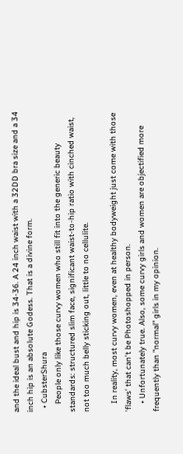and the ideal bust and hip is 34-36. A 24 inch waist with a 32DD bra size and a 34 inch hip is an absolute Godess. That is a divine form.
  • CubsterShura
    People only like those curvy women who still fit into the generic beauty standards: structured slim face, significant waist-to-hip ratio with cinched waist, not too much belly sticking out, little to no cellulite.

    In reality, most curvy women, even at healthy bodyweight just come with those 'flaws' that can't be Photoshopped in person.
    • Unfortunately true. Also, some curvy girls and women are objectified more frequently than "normal" girls in my opinion.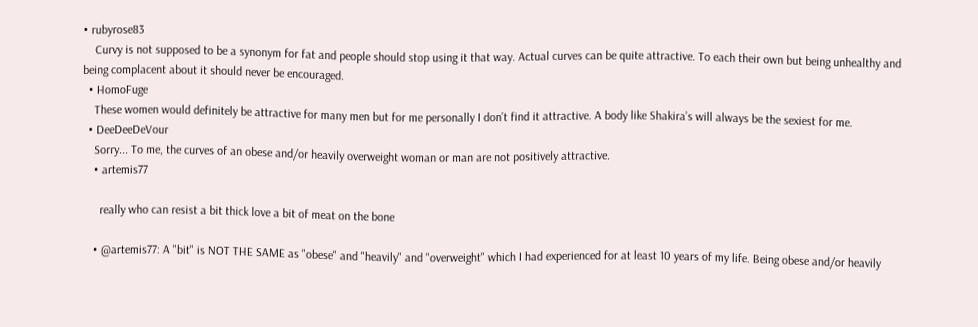• rubyrose83
    Curvy is not supposed to be a synonym for fat and people should stop using it that way. Actual curves can be quite attractive. To each their own but being unhealthy and being complacent about it should never be encouraged.
  • HomoFuge
    These women would definitely be attractive for many men but for me personally I don’t find it attractive. A body like Shakira’s will always be the sexiest for me.
  • DeeDeeDeVour
    Sorry... To me, the curves of an obese and/or heavily overweight woman or man are not positively attractive.
    • artemis77

      really who can resist a bit thick love a bit of meat on the bone

    • @artemis77: A "bit" is NOT THE SAME as "obese" and "heavily" and "overweight" which I had experienced for at least 10 years of my life. Being obese and/or heavily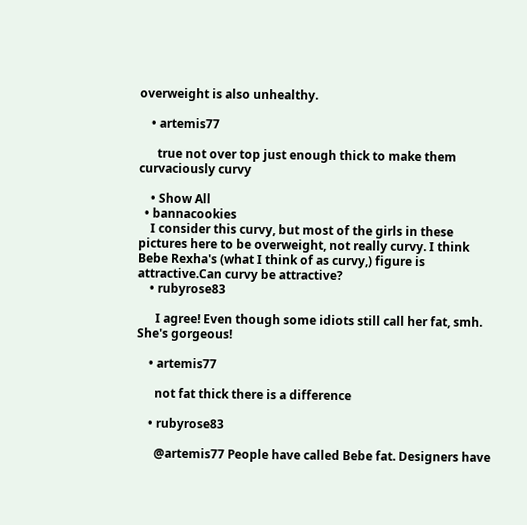overweight is also unhealthy.

    • artemis77

      true not over top just enough thick to make them curvaciously curvy

    • Show All
  • bannacookies
    I consider this curvy, but most of the girls in these pictures here to be overweight, not really curvy. I think Bebe Rexha's (what I think of as curvy,) figure is attractive.Can curvy be attractive?
    • rubyrose83

      I agree! Even though some idiots still call her fat, smh. She's gorgeous!

    • artemis77

      not fat thick there is a difference

    • rubyrose83

      @artemis77 People have called Bebe fat. Designers have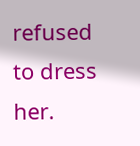refused to dress her.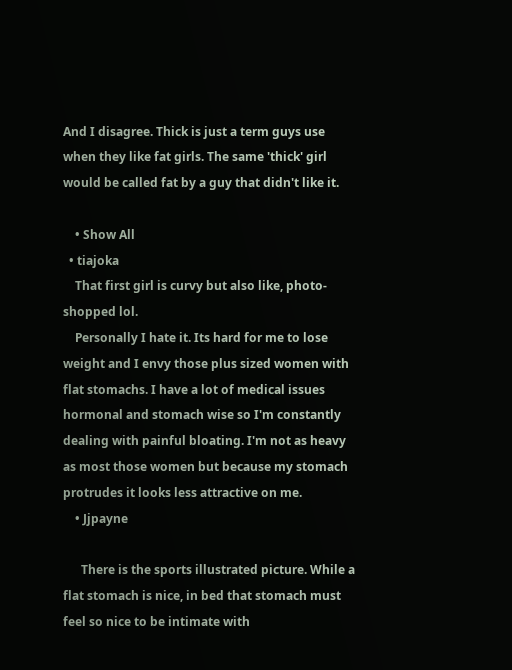And I disagree. Thick is just a term guys use when they like fat girls. The same 'thick' girl would be called fat by a guy that didn't like it.

    • Show All
  • tiajoka
    That first girl is curvy but also like, photo-shopped lol.
    Personally I hate it. Its hard for me to lose weight and I envy those plus sized women with flat stomachs. I have a lot of medical issues hormonal and stomach wise so I'm constantly dealing with painful bloating. I'm not as heavy as most those women but because my stomach protrudes it looks less attractive on me.
    • Jjpayne

      There is the sports illustrated picture. While a flat stomach is nice, in bed that stomach must feel so nice to be intimate with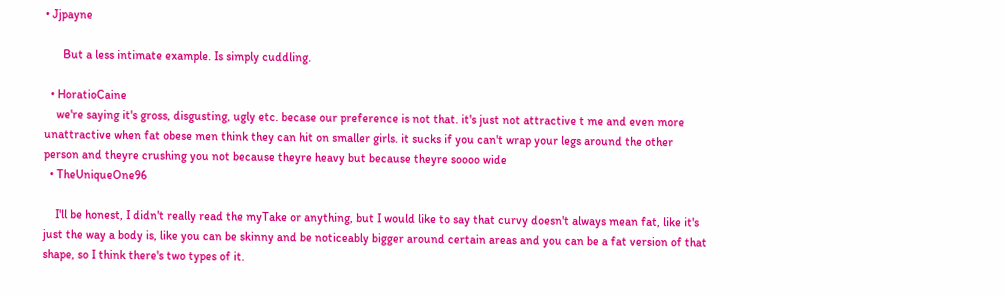• Jjpayne

      But a less intimate example. Is simply cuddling.

  • HoratioCaine
    we're saying it's gross, disgusting, ugly etc. becase our preference is not that. it's just not attractive t me and even more unattractive when fat obese men think they can hit on smaller girls. it sucks if you can't wrap your legs around the other person and theyre crushing you not because theyre heavy but because theyre soooo wide
  • TheUniqueOne96

    I'll be honest, I didn't really read the myTake or anything, but I would like to say that curvy doesn't always mean fat, like it's just the way a body is, like you can be skinny and be noticeably bigger around certain areas and you can be a fat version of that shape, so I think there's two types of it.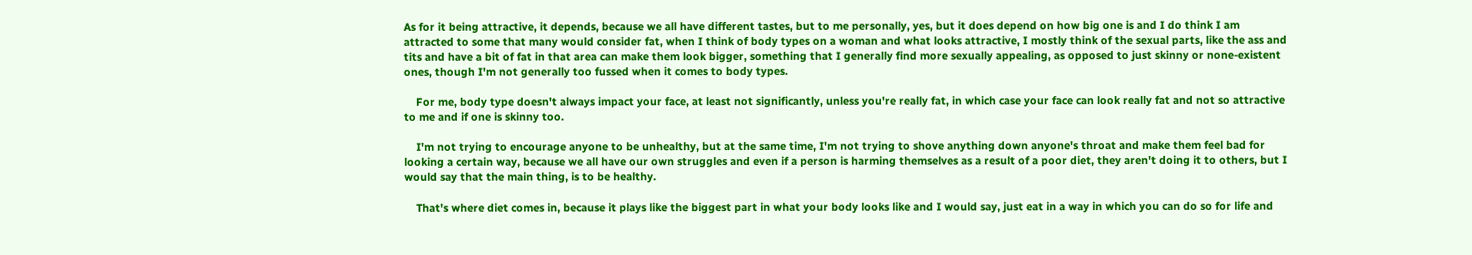As for it being attractive, it depends, because we all have different tastes, but to me personally, yes, but it does depend on how big one is and I do think I am attracted to some that many would consider fat, when I think of body types on a woman and what looks attractive, I mostly think of the sexual parts, like the ass and tits and have a bit of fat in that area can make them look bigger, something that I generally find more sexually appealing, as opposed to just skinny or none-existent ones, though I'm not generally too fussed when it comes to body types.

    For me, body type doesn't always impact your face, at least not significantly, unless you're really fat, in which case your face can look really fat and not so attractive to me and if one is skinny too.

    I'm not trying to encourage anyone to be unhealthy, but at the same time, I'm not trying to shove anything down anyone's throat and make them feel bad for looking a certain way, because we all have our own struggles and even if a person is harming themselves as a result of a poor diet, they aren't doing it to others, but I would say that the main thing, is to be healthy.

    That's where diet comes in, because it plays like the biggest part in what your body looks like and I would say, just eat in a way in which you can do so for life and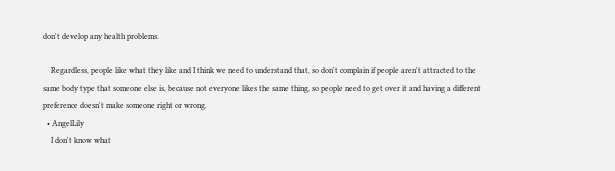don't develop any health problems.

    Regardless, people like what they like and I think we need to understand that, so don't complain if people aren't attracted to the same body type that someone else is, because not everyone likes the same thing, so people need to get over it and having a different preference doesn't make someone right or wrong.
  • AngelLily
    I don't know what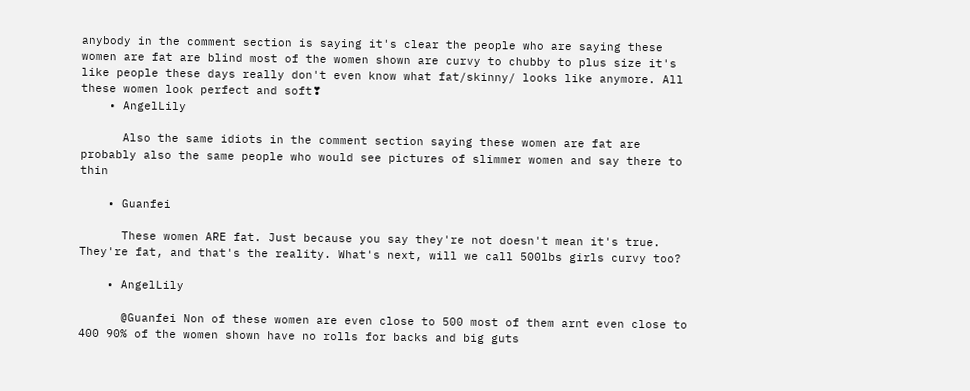anybody in the comment section is saying it's clear the people who are saying these women are fat are blind most of the women shown are curvy to chubby to plus size it's like people these days really don't even know what fat/skinny/ looks like anymore. All these women look perfect and soft❣
    • AngelLily

      Also the same idiots in the comment section saying these women are fat are probably also the same people who would see pictures of slimmer women and say there to thin

    • Guanfei

      These women ARE fat. Just because you say they're not doesn't mean it's true. They're fat, and that's the reality. What's next, will we call 500lbs girls curvy too?

    • AngelLily

      @Guanfei Non of these women are even close to 500 most of them arnt even close to 400 90% of the women shown have no rolls for backs and big guts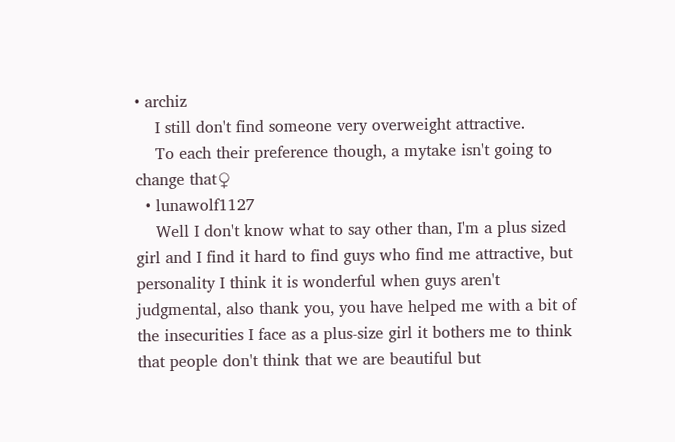• archiz
    I still don't find someone very overweight attractive.
    To each their preference though, a mytake isn't going to change that♀
  • lunawolf1127
    Well I don't know what to say other than, I'm a plus sized girl and I find it hard to find guys who find me attractive, but personality I think it is wonderful when guys aren't judgmental, also thank you, you have helped me with a bit of the insecurities I face as a plus-size girl it bothers me to think that people don't think that we are beautiful but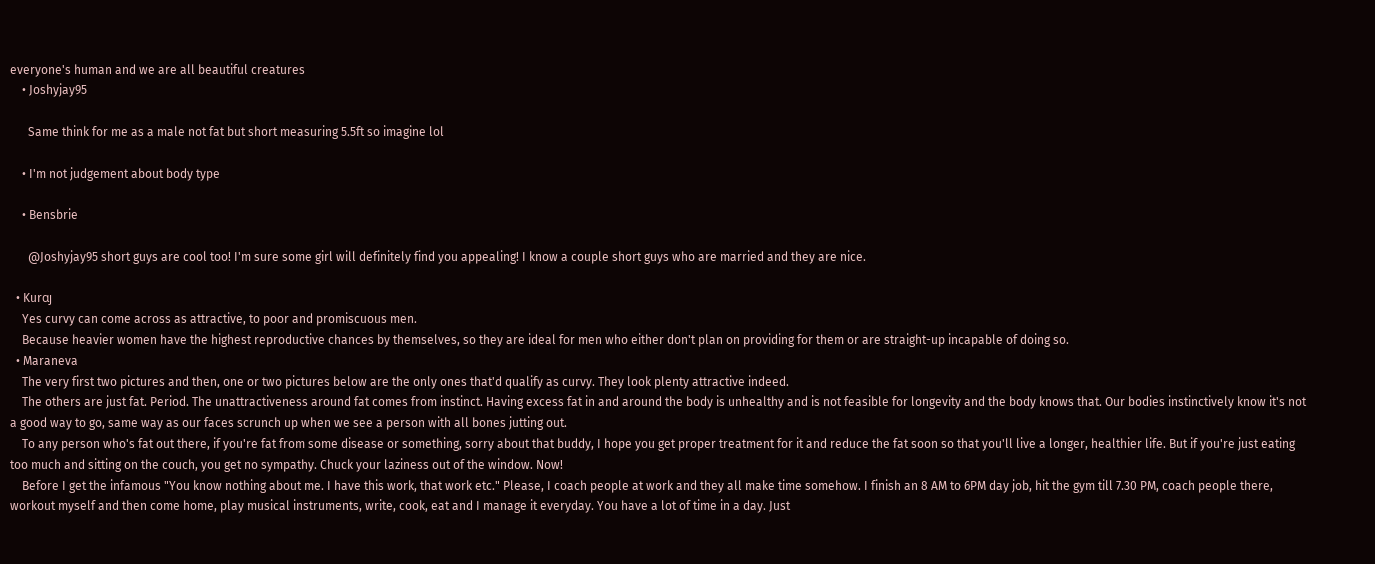everyone's human and we are all beautiful creatures
    • Joshyjay95

      Same think for me as a male not fat but short measuring 5.5ft so imagine lol

    • I'm not judgement about body type

    • Bensbrie

      @Joshyjay95 short guys are cool too! I'm sure some girl will definitely find you appealing! I know a couple short guys who are married and they are nice.

  • Kurαȷ
    Yes curvy can come across as attractive, to poor and promiscuous men.
    Because heavier women have the highest reproductive chances by themselves, so they are ideal for men who either don't plan on providing for them or are straight-up incapable of doing so.
  • Maraneva
    The very first two pictures and then, one or two pictures below are the only ones that'd qualify as curvy. They look plenty attractive indeed.
    The others are just fat. Period. The unattractiveness around fat comes from instinct. Having excess fat in and around the body is unhealthy and is not feasible for longevity and the body knows that. Our bodies instinctively know it's not a good way to go, same way as our faces scrunch up when we see a person with all bones jutting out.
    To any person who's fat out there, if you're fat from some disease or something, sorry about that buddy, I hope you get proper treatment for it and reduce the fat soon so that you'll live a longer, healthier life. But if you're just eating too much and sitting on the couch, you get no sympathy. Chuck your laziness out of the window. Now!
    Before I get the infamous "You know nothing about me. I have this work, that work etc." Please, I coach people at work and they all make time somehow. I finish an 8 AM to 6PM day job, hit the gym till 7.30 PM, coach people there, workout myself and then come home, play musical instruments, write, cook, eat and I manage it everyday. You have a lot of time in a day. Just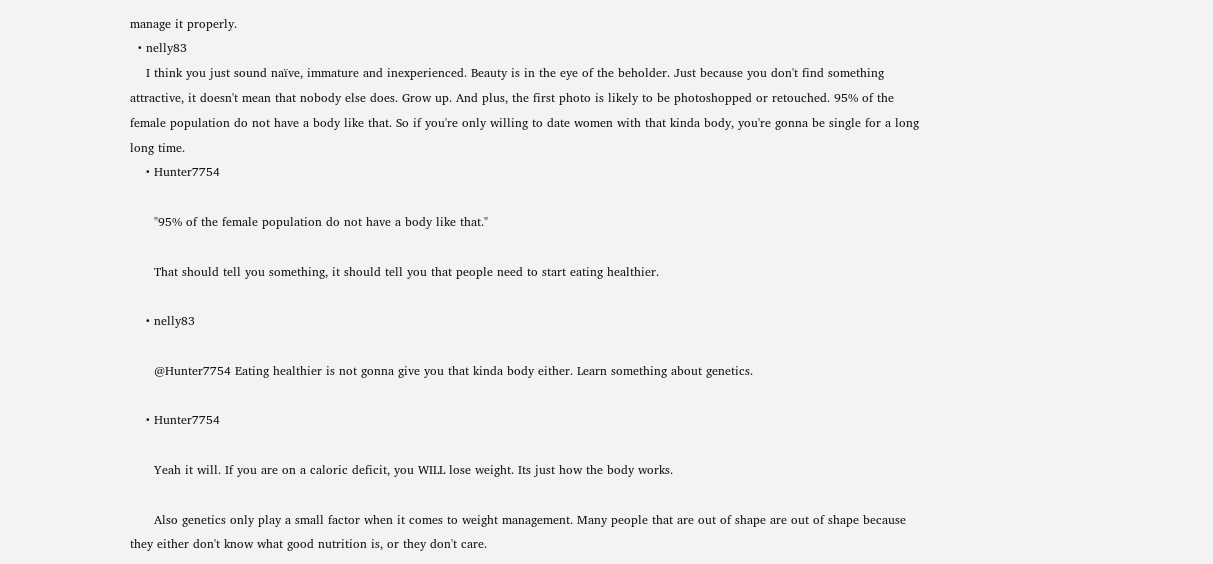manage it properly.
  • nelly83
    I think you just sound naïve, immature and inexperienced. Beauty is in the eye of the beholder. Just because you don't find something attractive, it doesn't mean that nobody else does. Grow up. And plus, the first photo is likely to be photoshopped or retouched. 95% of the female population do not have a body like that. So if you're only willing to date women with that kinda body, you're gonna be single for a long long time.
    • Hunter7754

      "95% of the female population do not have a body like that."

      That should tell you something, it should tell you that people need to start eating healthier.

    • nelly83

      @Hunter7754 Eating healthier is not gonna give you that kinda body either. Learn something about genetics.

    • Hunter7754

      Yeah it will. If you are on a caloric deficit, you WILL lose weight. Its just how the body works.

      Also genetics only play a small factor when it comes to weight management. Many people that are out of shape are out of shape because they either don't know what good nutrition is, or they don't care.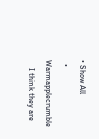• Show All
  • Warmapplecrumble
    I think they are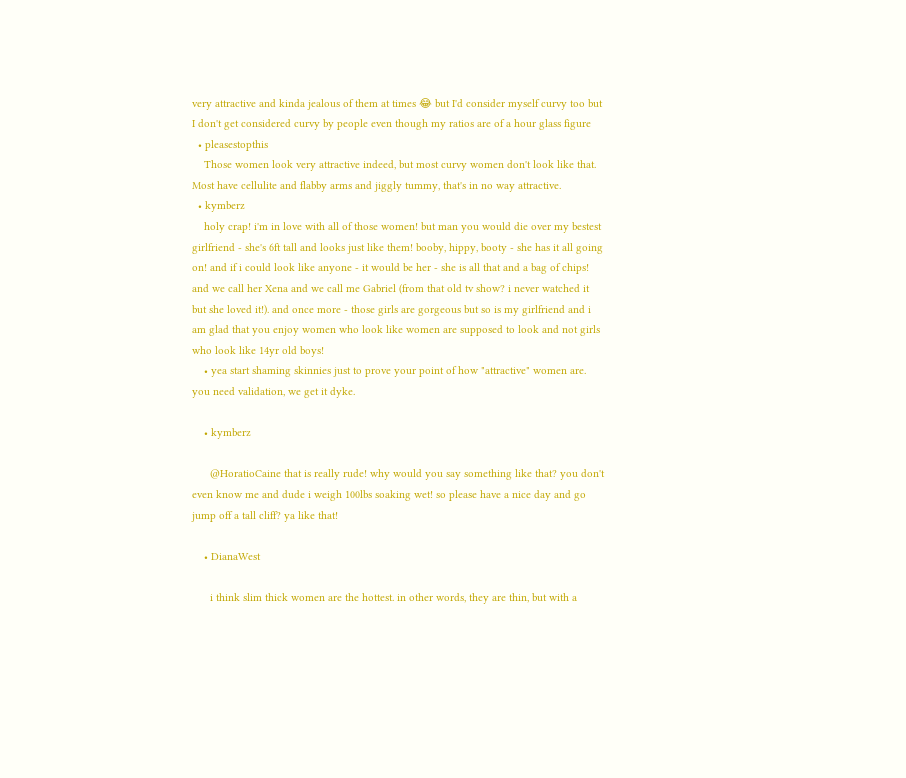very attractive and kinda jealous of them at times 😂 but I'd consider myself curvy too but I don't get considered curvy by people even though my ratios are of a hour glass figure
  • pleasestopthis
    Those women look very attractive indeed, but most curvy women don't look like that. Most have cellulite and flabby arms and jiggly tummy, that's in no way attractive.
  • kymberz
    holy crap! i'm in love with all of those women! but man you would die over my bestest girlfriend - she's 6ft tall and looks just like them! booby, hippy, booty - she has it all going on! and if i could look like anyone - it would be her - she is all that and a bag of chips! and we call her Xena and we call me Gabriel (from that old tv show? i never watched it but she loved it!). and once more - those girls are gorgeous but so is my girlfriend and i am glad that you enjoy women who look like women are supposed to look and not girls who look like 14yr old boys!
    • yea start shaming skinnies just to prove your point of how "attractive" women are. you need validation, we get it dyke.

    • kymberz

      @HoratioCaine that is really rude! why would you say something like that? you don't even know me and dude i weigh 100lbs soaking wet! so please have a nice day and go jump off a tall cliff? ya like that!

    • DianaWest

      i think slim thick women are the hottest. in other words, they are thin, but with a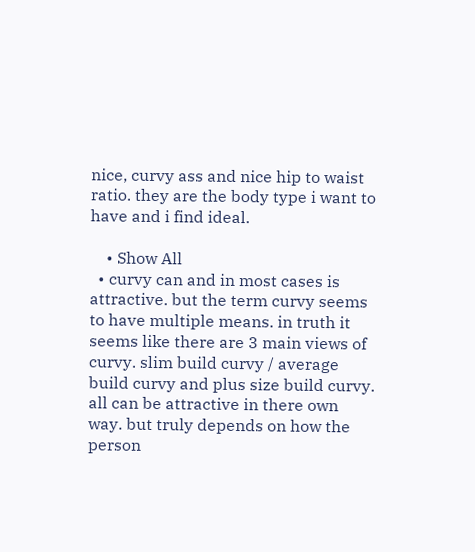nice, curvy ass and nice hip to waist ratio. they are the body type i want to have and i find ideal.

    • Show All
  • curvy can and in most cases is attractive. but the term curvy seems to have multiple means. in truth it seems like there are 3 main views of curvy. slim build curvy / average build curvy and plus size build curvy. all can be attractive in there own way. but truly depends on how the person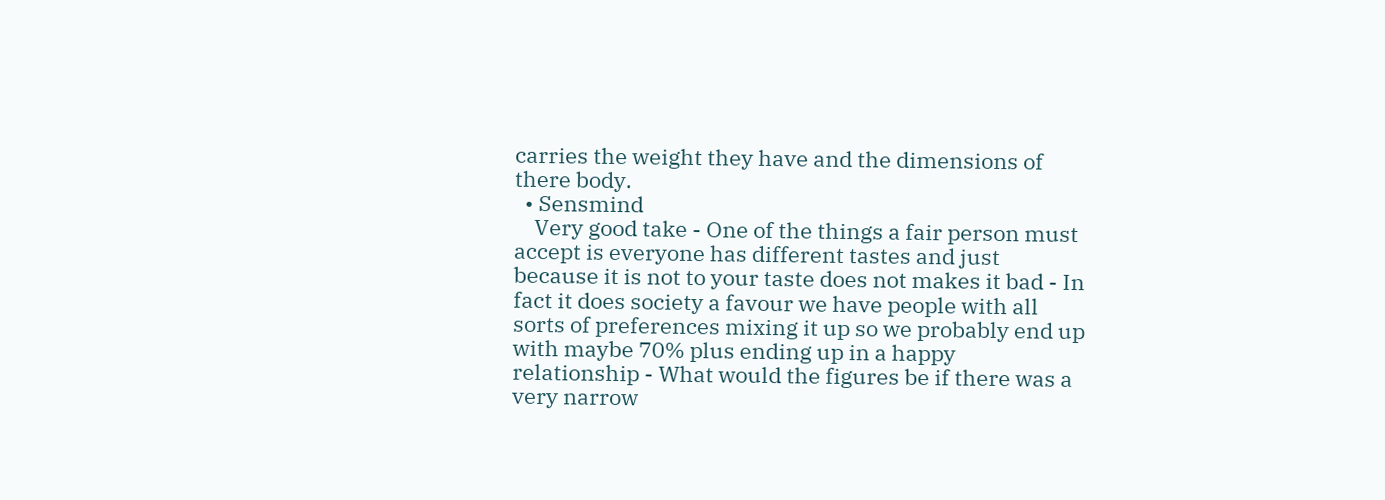carries the weight they have and the dimensions of there body.
  • Sensmind
    Very good take - One of the things a fair person must accept is everyone has different tastes and just because it is not to your taste does not makes it bad - In fact it does society a favour we have people with all sorts of preferences mixing it up so we probably end up with maybe 70% plus ending up in a happy relationship - What would the figures be if there was a very narrow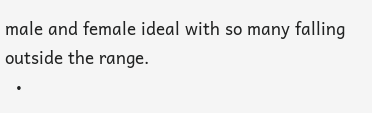male and female ideal with so many falling outside the range.
  •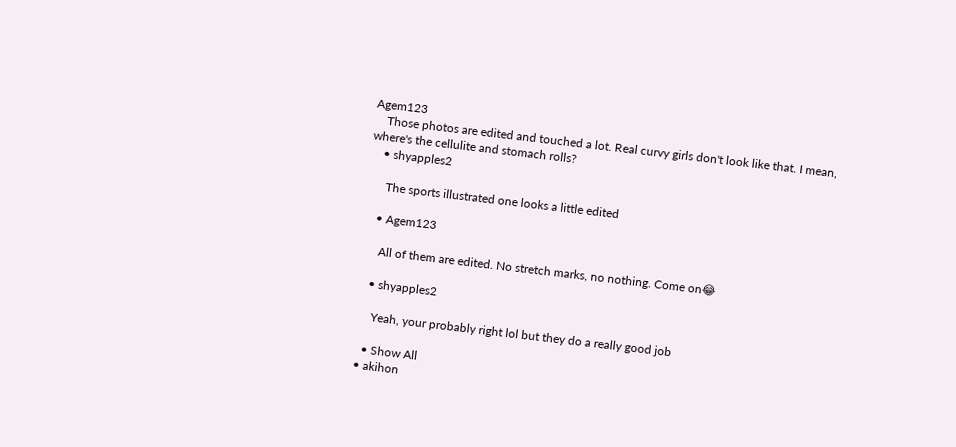Agem123
    Those photos are edited and touched a lot. Real curvy girls don't look like that. I mean, where's the cellulite and stomach rolls?
    • shyapples2

      The sports illustrated one looks a little edited

    • Agem123

      All of them are edited. No stretch marks, no nothing. Come on😂

    • shyapples2

      Yeah, your probably right lol but they do a really good job

    • Show All
  • akihon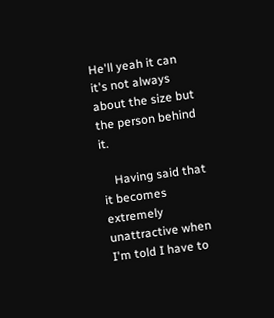He'll yeah it can it's not always about the size but the person behind it.

    Having said that it becomes extremely unattractive when I'm told I have to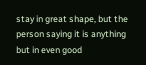stay in great shape, but the person saying it is anything but in even good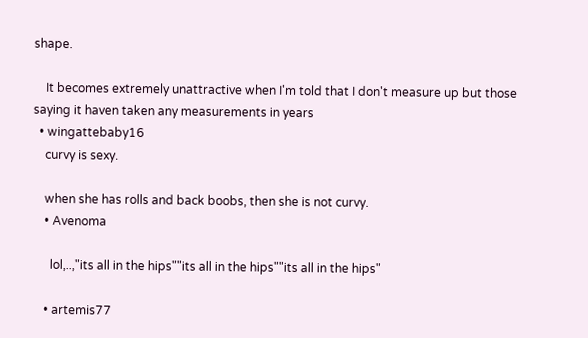shape.

    It becomes extremely unattractive when I'm told that I don't measure up but those saying it haven taken any measurements in years
  • wingattebaby16
    curvy is sexy.

    when she has rolls and back boobs, then she is not curvy.
    • Avenoma

      lol,..,"its all in the hips""its all in the hips""its all in the hips"

    • artemis77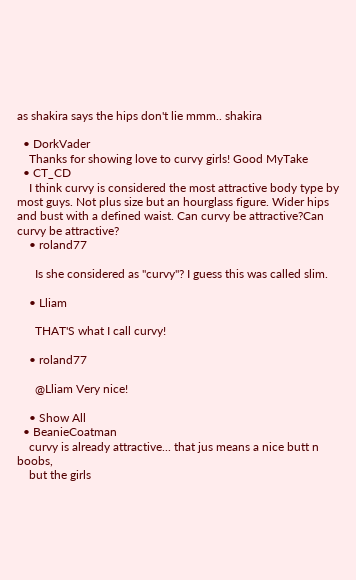as shakira says the hips don't lie mmm.. shakira

  • DorkVader
    Thanks for showing love to curvy girls! Good MyTake
  • CT_CD
    I think curvy is considered the most attractive body type by most guys. Not plus size but an hourglass figure. Wider hips and bust with a defined waist. Can curvy be attractive?Can curvy be attractive?
    • roland77

      Is she considered as "curvy"? I guess this was called slim.

    • Lliam

      THAT'S what I call curvy!

    • roland77

      @Lliam Very nice!

    • Show All
  • BeanieCoatman
    curvy is already attractive... that jus means a nice butt n boobs,
    but the girls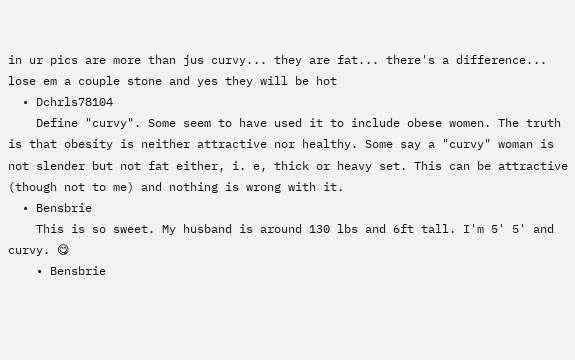in ur pics are more than jus curvy... they are fat... there's a difference... lose em a couple stone and yes they will be hot
  • Dchrls78104
    Define "curvy". Some seem to have used it to include obese women. The truth is that obesity is neither attractive nor healthy. Some say a "curvy" woman is not slender but not fat either, i. e, thick or heavy set. This can be attractive (though not to me) and nothing is wrong with it.
  • Bensbrie
    This is so sweet. My husband is around 130 lbs and 6ft tall. I'm 5' 5' and curvy. 😋
    • Bensbrie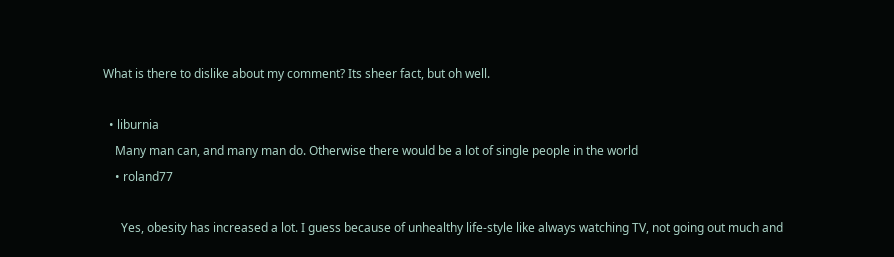What is there to dislike about my comment? Its sheer fact, but oh well.

  • liburnia
    Many man can, and many man do. Otherwise there would be a lot of single people in the world
    • roland77

      Yes, obesity has increased a lot. I guess because of unhealthy life-style like always watching TV, not going out much and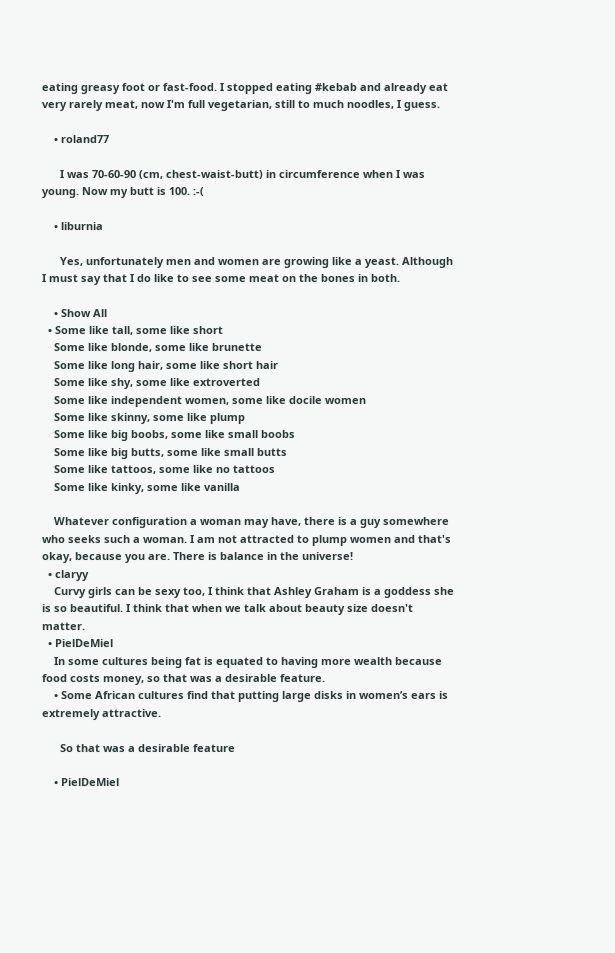eating greasy foot or fast-food. I stopped eating #kebab and already eat very rarely meat, now I'm full vegetarian, still to much noodles, I guess.

    • roland77

      I was 70-60-90 (cm, chest-waist-butt) in circumference when I was young. Now my butt is 100. :-(

    • liburnia

      Yes, unfortunately men and women are growing like a yeast. Although I must say that I do like to see some meat on the bones in both.

    • Show All
  • Some like tall, some like short
    Some like blonde, some like brunette
    Some like long hair, some like short hair
    Some like shy, some like extroverted
    Some like independent women, some like docile women
    Some like skinny, some like plump
    Some like big boobs, some like small boobs
    Some like big butts, some like small butts
    Some like tattoos, some like no tattoos
    Some like kinky, some like vanilla

    Whatever configuration a woman may have, there is a guy somewhere who seeks such a woman. I am not attracted to plump women and that's okay, because you are. There is balance in the universe!
  • claryy
    Curvy girls can be sexy too, I think that Ashley Graham is a goddess she is so beautiful. I think that when we talk about beauty size doesn't matter.
  • PielDeMiel
    In some cultures being fat is equated to having more wealth because food costs money, so that was a desirable feature.
    • Some African cultures find that putting large disks in women’s ears is extremely attractive.

      So that was a desirable feature

    • PielDeMiel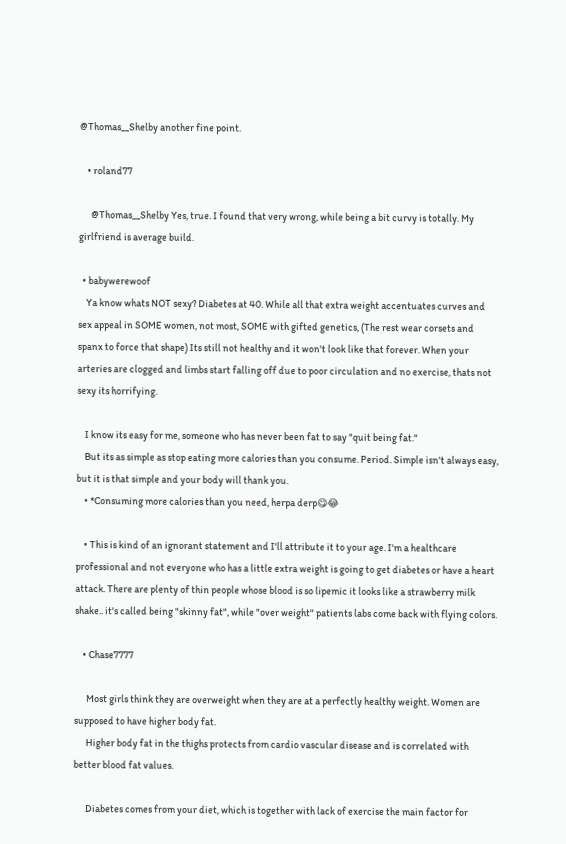@Thomas__Shelby another fine point.

    • roland77

      @Thomas__Shelby Yes, true. I found that very wrong, while being a bit curvy is totally. My girlfriend is average build.

  • babywerewoof
    Ya know whats NOT sexy? Diabetes at 40. While all that extra weight accentuates curves and sex appeal in SOME women, not most, SOME with gifted genetics, (The rest wear corsets and spanx to force that shape) Its still not healthy and it won't look like that forever. When your arteries are clogged and limbs start falling off due to poor circulation and no exercise, thats not sexy its horrifying.

    I know its easy for me, someone who has never been fat to say "quit being fat."
    But its as simple as stop eating more calories than you consume. Period. Simple isn't always easy, but it is that simple and your body will thank you.
    • *Consuming more calories than you need, herpa derp😋😂

    • This is kind of an ignorant statement and I'll attribute it to your age. I'm a healthcare professional and not everyone who has a little extra weight is going to get diabetes or have a heart attack. There are plenty of thin people whose blood is so lipemic it looks like a strawberry milk shake.. it's called being "skinny fat", while "over weight" patients labs come back with flying colors.

    • Chase7777

      Most girls think they are overweight when they are at a perfectly healthy weight. Women are supposed to have higher body fat.
      Higher body fat in the thighs protects from cardio vascular disease and is correlated with better blood fat values.

      Diabetes comes from your diet, which is together with lack of exercise the main factor for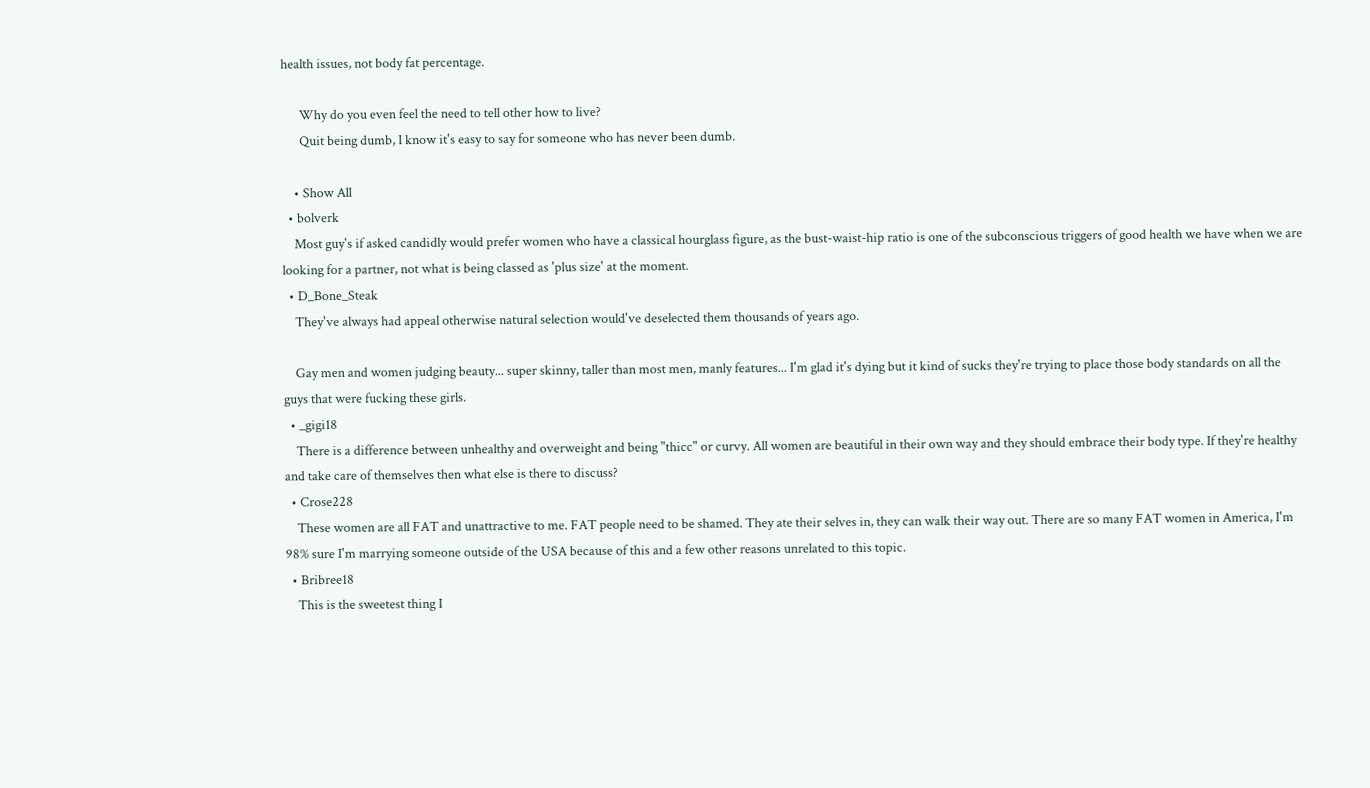health issues, not body fat percentage.

      Why do you even feel the need to tell other how to live?
      Quit being dumb, I know it's easy to say for someone who has never been dumb.

    • Show All
  • bolverk
    Most guy's if asked candidly would prefer women who have a classical hourglass figure, as the bust-waist-hip ratio is one of the subconscious triggers of good health we have when we are looking for a partner, not what is being classed as 'plus size' at the moment.
  • D_Bone_Steak
    They've always had appeal otherwise natural selection would've deselected them thousands of years ago.

    Gay men and women judging beauty... super skinny, taller than most men, manly features... I'm glad it's dying but it kind of sucks they're trying to place those body standards on all the guys that were fucking these girls.
  • _gigi18
    There is a difference between unhealthy and overweight and being "thicc" or curvy. All women are beautiful in their own way and they should embrace their body type. If they're healthy and take care of themselves then what else is there to discuss?
  • Crose228
    These women are all FAT and unattractive to me. FAT people need to be shamed. They ate their selves in, they can walk their way out. There are so many FAT women in America, I'm 98% sure I'm marrying someone outside of the USA because of this and a few other reasons unrelated to this topic.
  • Bribree18
    This is the sweetest thing I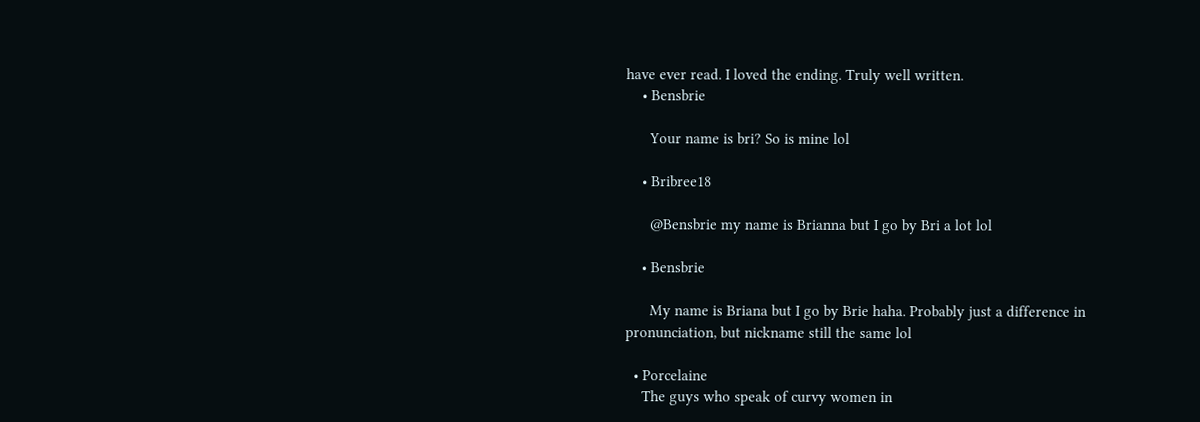have ever read. I loved the ending. Truly well written.
    • Bensbrie

      Your name is bri? So is mine lol

    • Bribree18

      @Bensbrie my name is Brianna but I go by Bri a lot lol

    • Bensbrie

      My name is Briana but I go by Brie haha. Probably just a difference in pronunciation, but nickname still the same lol

  • Porcelaine
    The guys who speak of curvy women in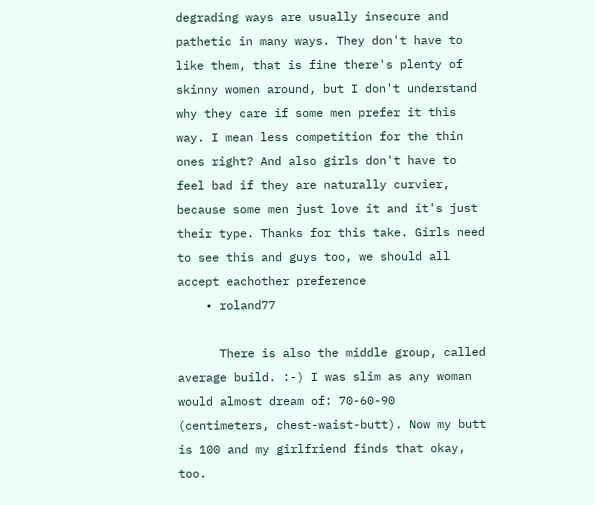degrading ways are usually insecure and pathetic in many ways. They don't have to like them, that is fine there's plenty of skinny women around, but I don't understand why they care if some men prefer it this way. I mean less competition for the thin ones right? And also girls don't have to feel bad if they are naturally curvier, because some men just love it and it's just their type. Thanks for this take. Girls need to see this and guys too, we should all accept eachother preference
    • roland77

      There is also the middle group, called average build. :-) I was slim as any woman would almost dream of: 70-60-90 (centimeters, chest-waist-butt). Now my butt is 100 and my girlfriend finds that okay, too.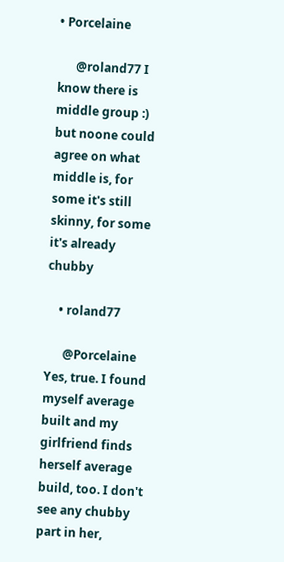• Porcelaine

      @roland77 I know there is middle group :) but noone could agree on what middle is, for some it's still skinny, for some it's already chubby

    • roland77

      @Porcelaine Yes, true. I found myself average built and my girlfriend finds herself average build, too. I don't see any chubby part in her,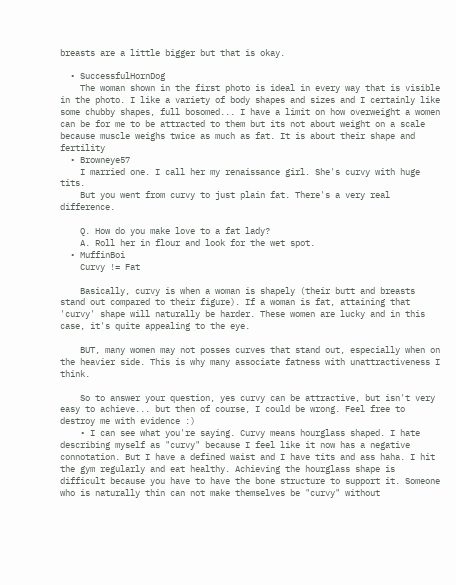breasts are a little bigger but that is okay.

  • SuccessfulHornDog
    The woman shown in the first photo is ideal in every way that is visible in the photo. I like a variety of body shapes and sizes and I certainly like some chubby shapes, full bosomed... I have a limit on how overweight a women can be for me to be attracted to them but its not about weight on a scale because muscle weighs twice as much as fat. It is about their shape and fertility
  • Browneye57
    I married one. I call her my renaissance girl. She's curvy with huge tits.
    But you went from curvy to just plain fat. There's a very real difference.

    Q. How do you make love to a fat lady?
    A. Roll her in flour and look for the wet spot.
  • MuffinBoi
    Curvy != Fat

    Basically, curvy is when a woman is shapely (their butt and breasts stand out compared to their figure). If a woman is fat, attaining that 'curvy' shape will naturally be harder. These women are lucky and in this case, it's quite appealing to the eye.

    BUT, many women may not posses curves that stand out, especially when on the heavier side. This is why many associate fatness with unattractiveness I think.

    So to answer your question, yes curvy can be attractive, but isn't very easy to achieve... but then of course, I could be wrong. Feel free to destroy me with evidence :)
    • I can see what you're saying. Curvy means hourglass shaped. I hate describing myself as "curvy" because I feel like it now has a negative connotation. But I have a defined waist and I have tits and ass haha. I hit the gym regularly and eat healthy. Achieving the hourglass shape is difficult because you have to have the bone structure to support it. Someone who is naturally thin can not make themselves be "curvy" without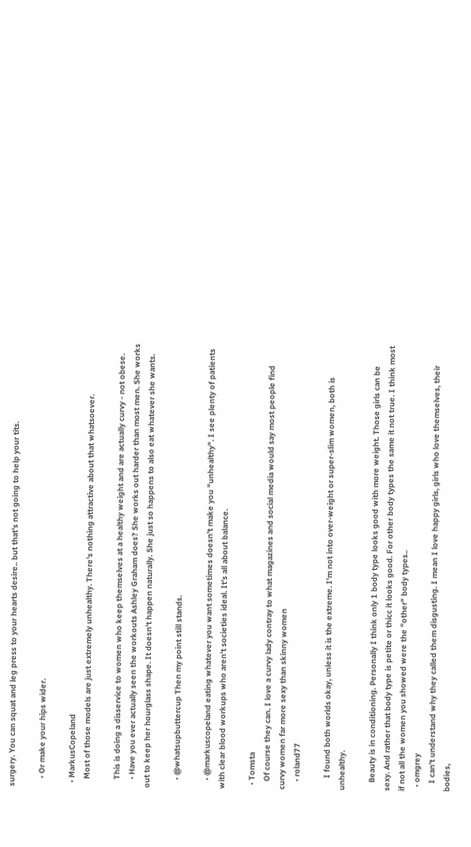surgery. You can squat and leg press to your hearts desire.. but that's not going to help your tits.

    • Or make your hips wider.

  • MarkusCopeland
    Most of those models are just extremely unhealthy. There's nothing attractive about that whatsoever.

    This is doing a disservice to women who keep themselves at a healthy weight and are actually curvy - not obese.
    • Have you ever actually seen the workouts Ashley Graham does? She works out harder than most men. She works out to keep her hourglass shape. It doesn't happen naturally. She just so happens to also eat whatever she wants.

    • @whatsupbuttercup Then my point still stands.

    • @markuscopeland eating whatever you want sometimes doesn't make you "unhealthy". I see plenty of patients with clear blood workups who aren't societies ideal. It's all about balance.

  • Tomsta
    Of course they can. I love a curvy lady contray to what magazines and social media would say most people find curvy women far more sexy than skinny women
    • roland77

      I found both worlds okay, unless it is the extreme. I'm not into over-weight or super-slim women, both is unhealthy.

    Beauty is in conditioning. Personally I think only 1 body type looks good with more weight. Those girls can be sexy. And rather that body type is petite or thicc it looks good. For other body types the same it not true. I think most if not all the women you showed were the "other" body types..
  • omgrey
    I can't understand why they called them disgusting. I mean I love happy girls, girls who love themselves, their bodies,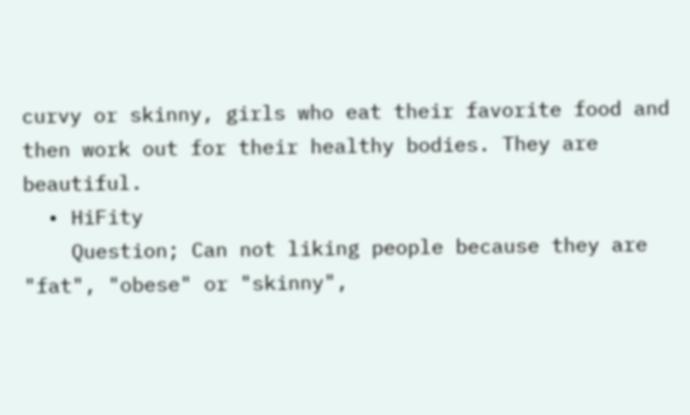curvy or skinny, girls who eat their favorite food and then work out for their healthy bodies. They are beautiful.
  • HiFity
    Question; Can not liking people because they are "fat", "obese" or "skinny",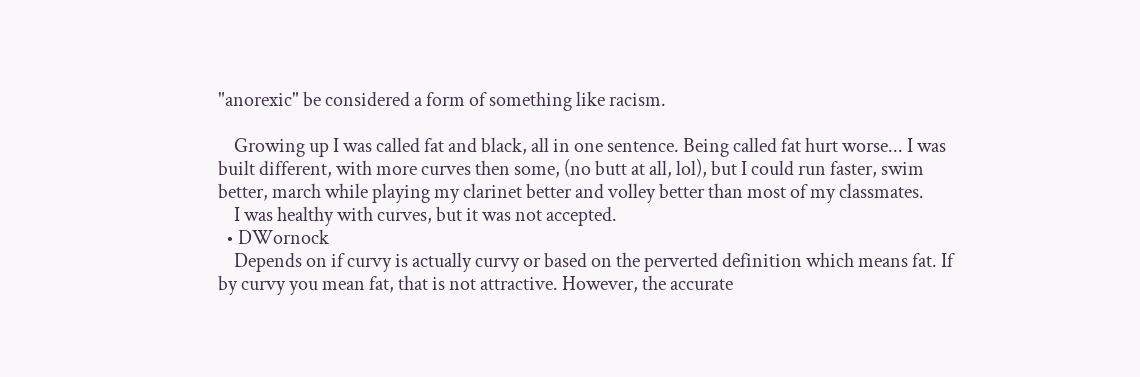"anorexic" be considered a form of something like racism.

    Growing up I was called fat and black, all in one sentence. Being called fat hurt worse... I was built different, with more curves then some, (no butt at all, lol), but I could run faster, swim better, march while playing my clarinet better and volley better than most of my classmates.
    I was healthy with curves, but it was not accepted.
  • DWornock
    Depends on if curvy is actually curvy or based on the perverted definition which means fat. If by curvy you mean fat, that is not attractive. However, the accurate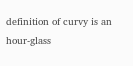definition of curvy is an hour-glass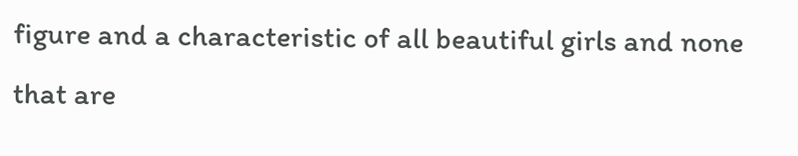figure and a characteristic of all beautiful girls and none that are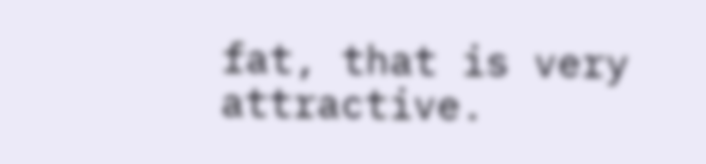fat, that is very attractive.